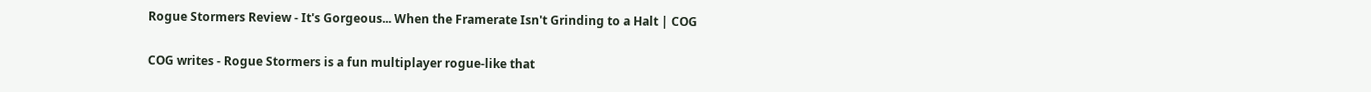Rogue Stormers Review - It's Gorgeous... When the Framerate Isn't Grinding to a Halt | COG

COG writes - Rogue Stormers is a fun multiplayer rogue-like that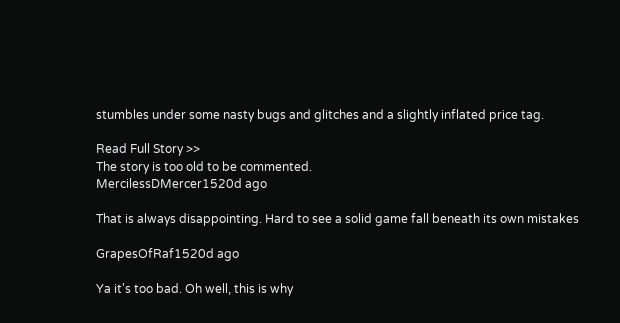stumbles under some nasty bugs and glitches and a slightly inflated price tag.

Read Full Story >>
The story is too old to be commented.
MercilessDMercer1520d ago

That is always disappointing. Hard to see a solid game fall beneath its own mistakes

GrapesOfRaf1520d ago

Ya it's too bad. Oh well, this is why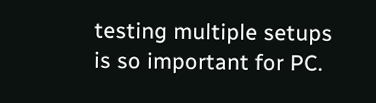testing multiple setups is so important for PC.